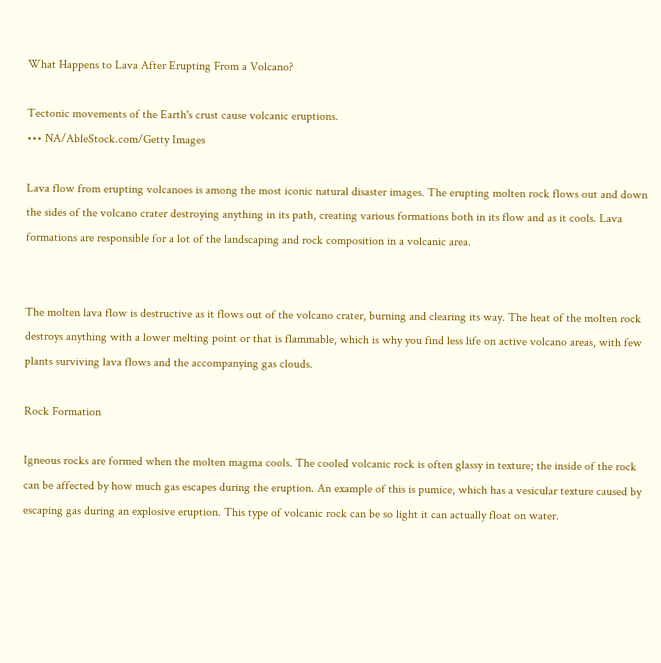What Happens to Lava After Erupting From a Volcano?

Tectonic movements of the Earth's crust cause volcanic eruptions.
••• NA/AbleStock.com/Getty Images

Lava flow from erupting volcanoes is among the most iconic natural disaster images. The erupting molten rock flows out and down the sides of the volcano crater destroying anything in its path, creating various formations both in its flow and as it cools. Lava formations are responsible for a lot of the landscaping and rock composition in a volcanic area.


The molten lava flow is destructive as it flows out of the volcano crater, burning and clearing its way. The heat of the molten rock destroys anything with a lower melting point or that is flammable, which is why you find less life on active volcano areas, with few plants surviving lava flows and the accompanying gas clouds.

Rock Formation

Igneous rocks are formed when the molten magma cools. The cooled volcanic rock is often glassy in texture; the inside of the rock can be affected by how much gas escapes during the eruption. An example of this is pumice, which has a vesicular texture caused by escaping gas during an explosive eruption. This type of volcanic rock can be so light it can actually float on water.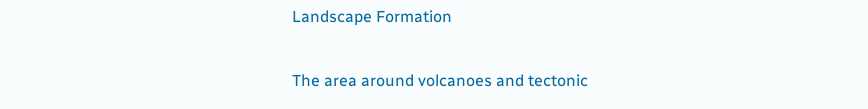Landscape Formation

The area around volcanoes and tectonic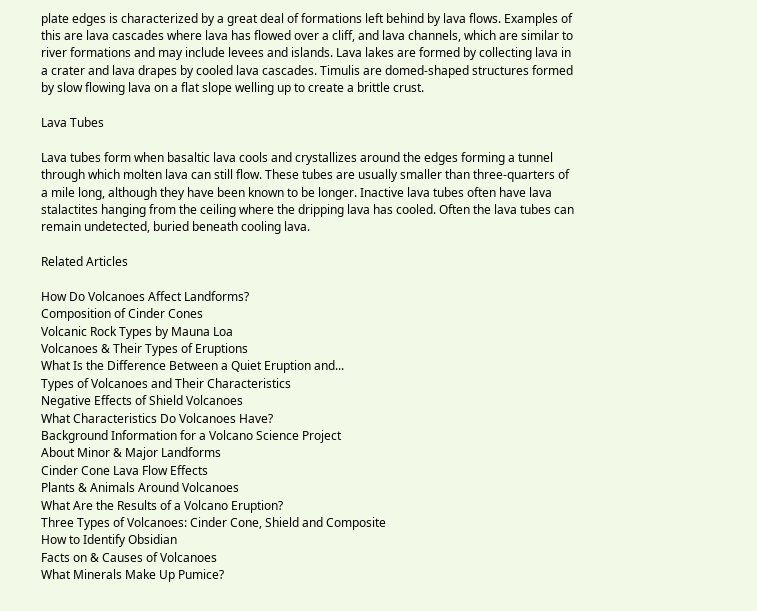plate edges is characterized by a great deal of formations left behind by lava flows. Examples of this are lava cascades where lava has flowed over a cliff, and lava channels, which are similar to river formations and may include levees and islands. Lava lakes are formed by collecting lava in a crater and lava drapes by cooled lava cascades. Timulis are domed-shaped structures formed by slow flowing lava on a flat slope welling up to create a brittle crust.

Lava Tubes

Lava tubes form when basaltic lava cools and crystallizes around the edges forming a tunnel through which molten lava can still flow. These tubes are usually smaller than three-quarters of a mile long, although they have been known to be longer. Inactive lava tubes often have lava stalactites hanging from the ceiling where the dripping lava has cooled. Often the lava tubes can remain undetected, buried beneath cooling lava.

Related Articles

How Do Volcanoes Affect Landforms?
Composition of Cinder Cones
Volcanic Rock Types by Mauna Loa
Volcanoes & Their Types of Eruptions
What Is the Difference Between a Quiet Eruption and...
Types of Volcanoes and Their Characteristics
Negative Effects of Shield Volcanoes
What Characteristics Do Volcanoes Have?
Background Information for a Volcano Science Project
About Minor & Major Landforms
Cinder Cone Lava Flow Effects
Plants & Animals Around Volcanoes
What Are the Results of a Volcano Eruption?
Three Types of Volcanoes: Cinder Cone, Shield and Composite
How to Identify Obsidian
Facts on & Causes of Volcanoes
What Minerals Make Up Pumice?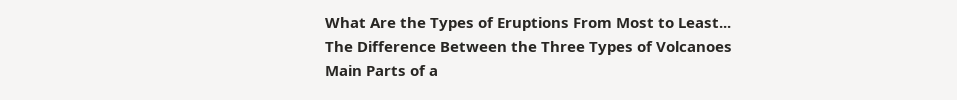What Are the Types of Eruptions From Most to Least...
The Difference Between the Three Types of Volcanoes
Main Parts of a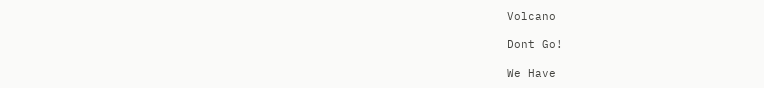Volcano

Dont Go!

We Have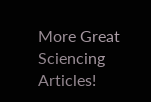More Great Sciencing Articles!